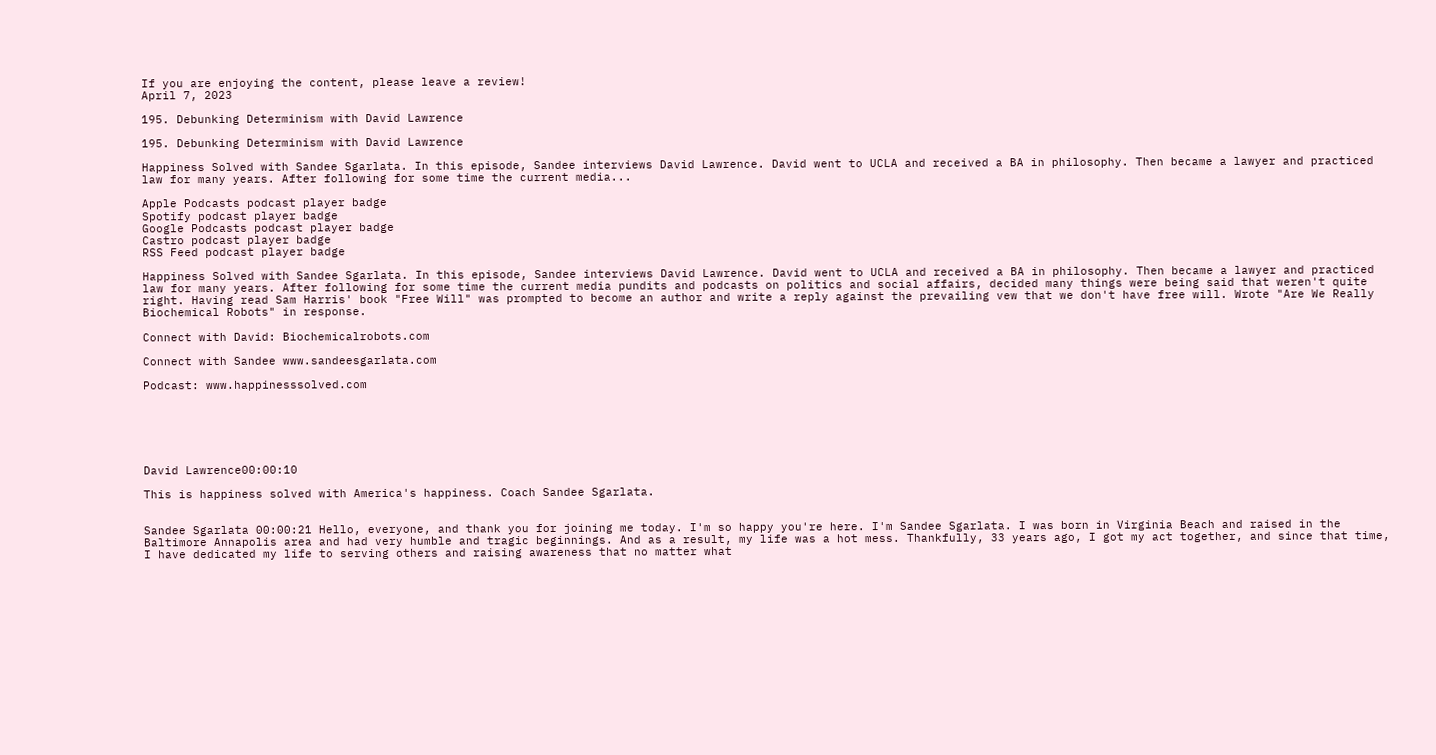If you are enjoying the content, please leave a review!
April 7, 2023

195. Debunking Determinism with David Lawrence

195. Debunking Determinism with David Lawrence

Happiness Solved with Sandee Sgarlata. In this episode, Sandee interviews David Lawrence. David went to UCLA and received a BA in philosophy. Then became a lawyer and practiced law for many years. After following for some time the current media...

Apple Podcasts podcast player badge
Spotify podcast player badge
Google Podcasts podcast player badge
Castro podcast player badge
RSS Feed podcast player badge

Happiness Solved with Sandee Sgarlata. In this episode, Sandee interviews David Lawrence. David went to UCLA and received a BA in philosophy. Then became a lawyer and practiced law for many years. After following for some time the current media pundits and podcasts on politics and social affairs, decided many things were being said that weren't quite right. Having read Sam Harris' book "Free Will" was prompted to become an author and write a reply against the prevailing vew that we don't have free will. Wrote "Are We Really Biochemical Robots" in response.

Connect with David: Biochemicalrobots.com

Connect with Sandee www.sandeesgarlata.com

Podcast: www.happinesssolved.com






David Lawrence00:00:10

This is happiness solved with America's happiness. Coach Sandee Sgarlata.


Sandee Sgarlata 00:00:21 Hello, everyone, and thank you for joining me today. I'm so happy you're here. I'm Sandee Sgarlata. I was born in Virginia Beach and raised in the Baltimore Annapolis area and had very humble and tragic beginnings. And as a result, my life was a hot mess. Thankfully, 33 years ago, I got my act together, and since that time, I have dedicated my life to serving others and raising awareness that no matter what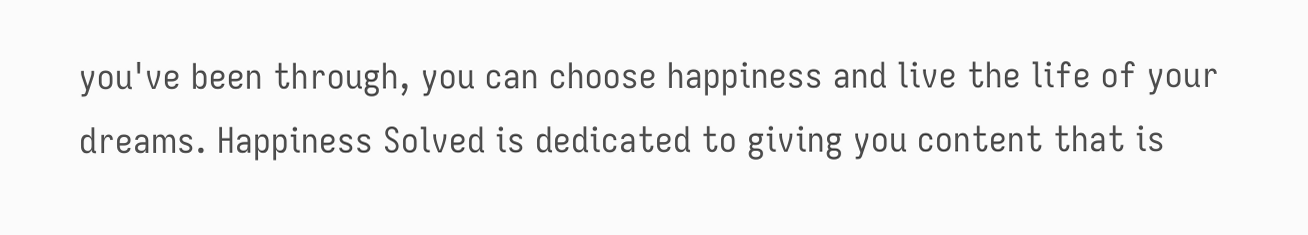you've been through, you can choose happiness and live the life of your dreams. Happiness Solved is dedicated to giving you content that is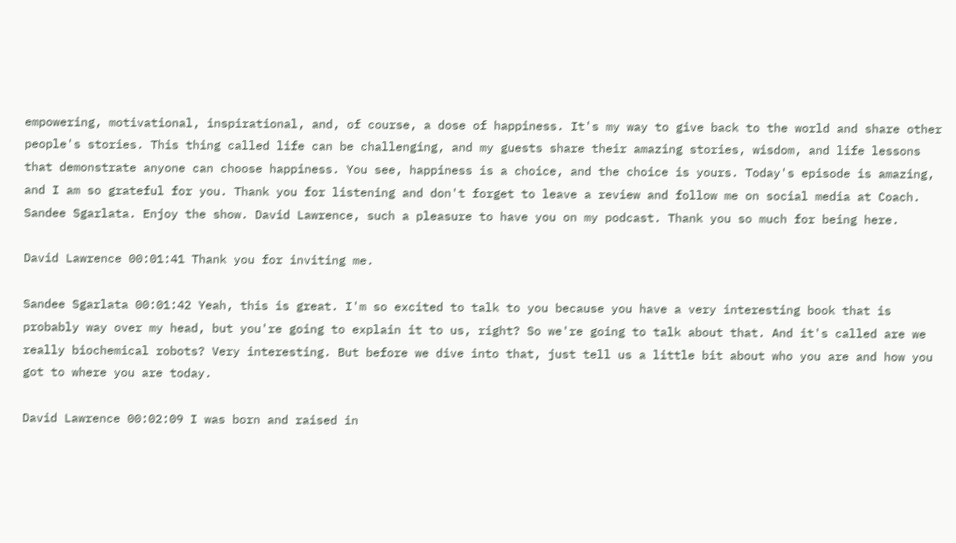empowering, motivational, inspirational, and, of course, a dose of happiness. It's my way to give back to the world and share other people's stories. This thing called life can be challenging, and my guests share their amazing stories, wisdom, and life lessons that demonstrate anyone can choose happiness. You see, happiness is a choice, and the choice is yours. Today's episode is amazing, and I am so grateful for you. Thank you for listening and don't forget to leave a review and follow me on social media at Coach. Sandee Sgarlata. Enjoy the show. David Lawrence, such a pleasure to have you on my podcast. Thank you so much for being here.

David Lawrence 00:01:41 Thank you for inviting me.

Sandee Sgarlata 00:01:42 Yeah, this is great. I'm so excited to talk to you because you have a very interesting book that is probably way over my head, but you're going to explain it to us, right? So we're going to talk about that. And it's called are we really biochemical robots? Very interesting. But before we dive into that, just tell us a little bit about who you are and how you got to where you are today.

David Lawrence 00:02:09 I was born and raised in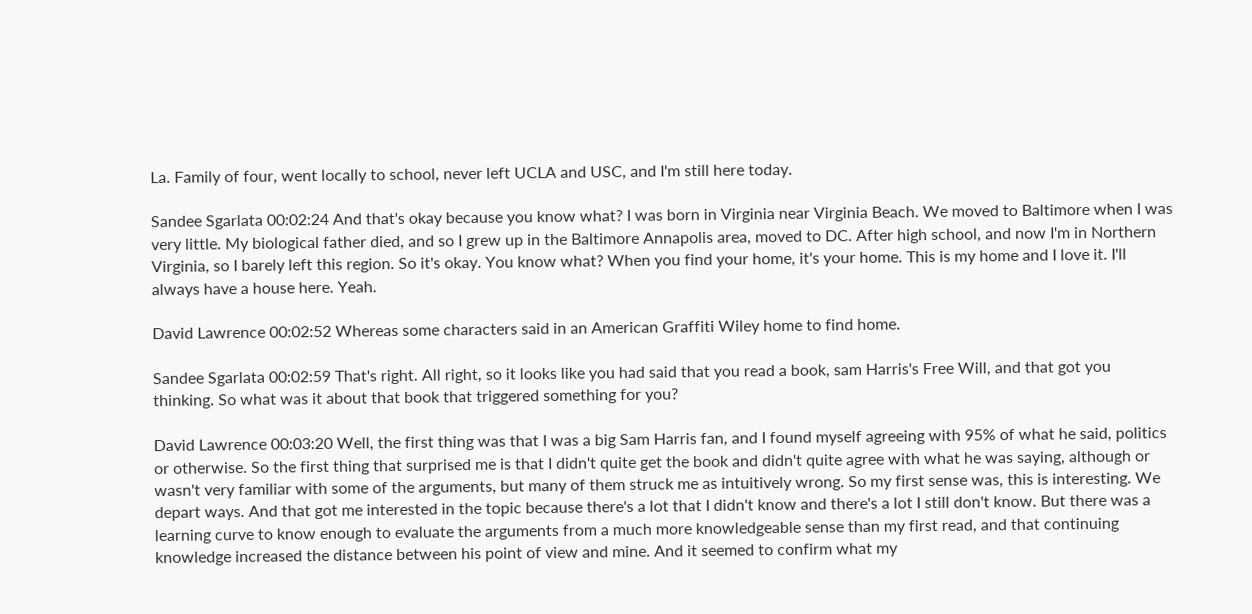La. Family of four, went locally to school, never left UCLA and USC, and I'm still here today.

Sandee Sgarlata 00:02:24 And that's okay because you know what? I was born in Virginia near Virginia Beach. We moved to Baltimore when I was very little. My biological father died, and so I grew up in the Baltimore Annapolis area, moved to DC. After high school, and now I'm in Northern Virginia, so I barely left this region. So it's okay. You know what? When you find your home, it's your home. This is my home and I love it. I'll always have a house here. Yeah.

David Lawrence 00:02:52 Whereas some characters said in an American Graffiti Wiley home to find home.

Sandee Sgarlata 00:02:59 That's right. All right, so it looks like you had said that you read a book, sam Harris's Free Will, and that got you thinking. So what was it about that book that triggered something for you?

David Lawrence 00:03:20 Well, the first thing was that I was a big Sam Harris fan, and I found myself agreeing with 95% of what he said, politics or otherwise. So the first thing that surprised me is that I didn't quite get the book and didn't quite agree with what he was saying, although or wasn't very familiar with some of the arguments, but many of them struck me as intuitively wrong. So my first sense was, this is interesting. We depart ways. And that got me interested in the topic because there's a lot that I didn't know and there's a lot I still don't know. But there was a learning curve to know enough to evaluate the arguments from a much more knowledgeable sense than my first read, and that continuing knowledge increased the distance between his point of view and mine. And it seemed to confirm what my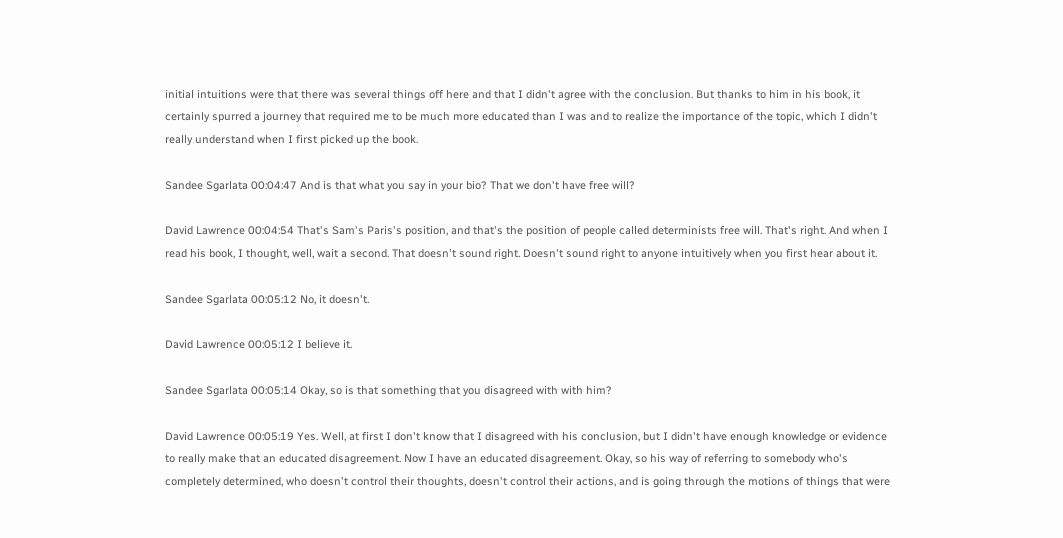initial intuitions were that there was several things off here and that I didn't agree with the conclusion. But thanks to him in his book, it certainly spurred a journey that required me to be much more educated than I was and to realize the importance of the topic, which I didn't really understand when I first picked up the book.

Sandee Sgarlata 00:04:47 And is that what you say in your bio? That we don't have free will?

David Lawrence 00:04:54 That's Sam's Paris's position, and that's the position of people called determinists free will. That's right. And when I read his book, I thought, well, wait a second. That doesn't sound right. Doesn't sound right to anyone intuitively when you first hear about it.

Sandee Sgarlata 00:05:12 No, it doesn't.

David Lawrence 00:05:12 I believe it.

Sandee Sgarlata 00:05:14 Okay, so is that something that you disagreed with with him?

David Lawrence 00:05:19 Yes. Well, at first I don't know that I disagreed with his conclusion, but I didn't have enough knowledge or evidence to really make that an educated disagreement. Now I have an educated disagreement. Okay, so his way of referring to somebody who's completely determined, who doesn't control their thoughts, doesn't control their actions, and is going through the motions of things that were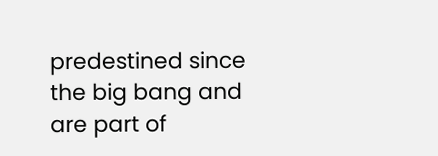predestined since the big bang and are part of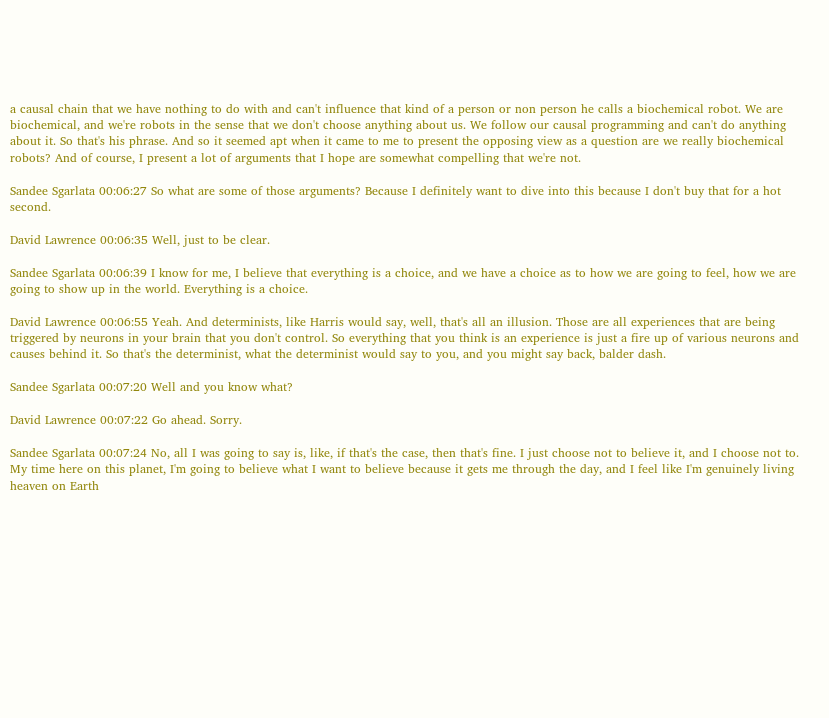a causal chain that we have nothing to do with and can't influence that kind of a person or non person he calls a biochemical robot. We are biochemical, and we're robots in the sense that we don't choose anything about us. We follow our causal programming and can't do anything about it. So that's his phrase. And so it seemed apt when it came to me to present the opposing view as a question are we really biochemical robots? And of course, I present a lot of arguments that I hope are somewhat compelling that we're not.

Sandee Sgarlata 00:06:27 So what are some of those arguments? Because I definitely want to dive into this because I don't buy that for a hot second.

David Lawrence 00:06:35 Well, just to be clear.

Sandee Sgarlata 00:06:39 I know for me, I believe that everything is a choice, and we have a choice as to how we are going to feel, how we are going to show up in the world. Everything is a choice.

David Lawrence 00:06:55 Yeah. And determinists, like Harris would say, well, that's all an illusion. Those are all experiences that are being triggered by neurons in your brain that you don't control. So everything that you think is an experience is just a fire up of various neurons and causes behind it. So that's the determinist, what the determinist would say to you, and you might say back, balder dash.

Sandee Sgarlata 00:07:20 Well and you know what?

David Lawrence 00:07:22 Go ahead. Sorry.

Sandee Sgarlata 00:07:24 No, all I was going to say is, like, if that's the case, then that's fine. I just choose not to believe it, and I choose not to. My time here on this planet, I'm going to believe what I want to believe because it gets me through the day, and I feel like I'm genuinely living heaven on Earth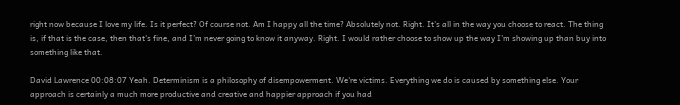right now because I love my life. Is it perfect? Of course not. Am I happy all the time? Absolutely not. Right. It's all in the way you choose to react. The thing is, if that is the case, then that's fine, and I'm never going to know it anyway. Right. I would rather choose to show up the way I'm showing up than buy into something like that.

David Lawrence 00:08:07 Yeah. Determinism is a philosophy of disempowerment. We're victims. Everything we do is caused by something else. Your approach is certainly a much more productive and creative and happier approach if you had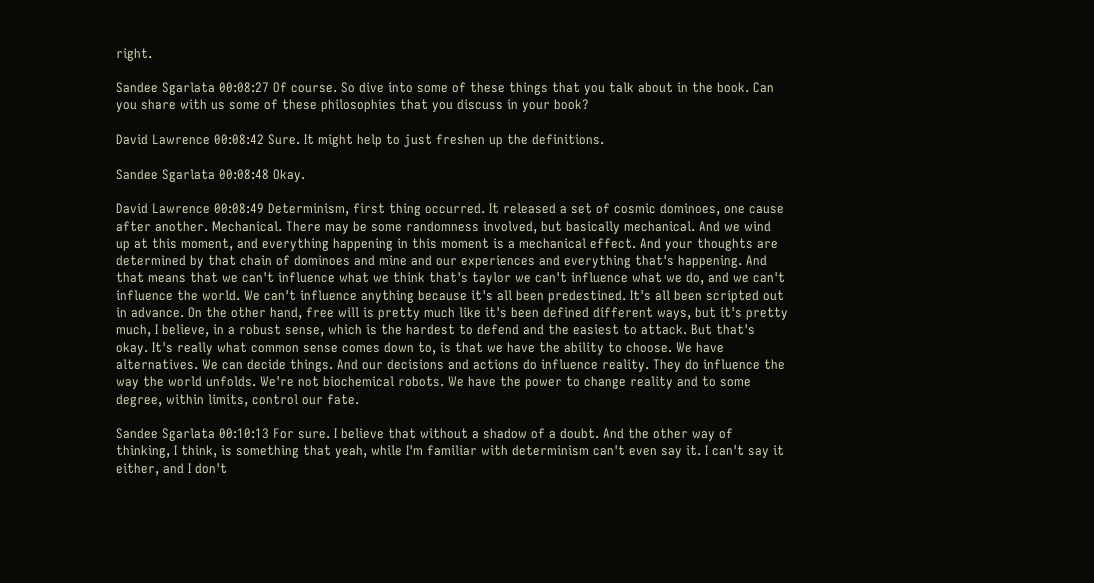right.

Sandee Sgarlata 00:08:27 Of course. So dive into some of these things that you talk about in the book. Can you share with us some of these philosophies that you discuss in your book?

David Lawrence 00:08:42 Sure. It might help to just freshen up the definitions.

Sandee Sgarlata 00:08:48 Okay.

David Lawrence 00:08:49 Determinism, first thing occurred. It released a set of cosmic dominoes, one cause after another. Mechanical. There may be some randomness involved, but basically mechanical. And we wind up at this moment, and everything happening in this moment is a mechanical effect. And your thoughts are determined by that chain of dominoes and mine and our experiences and everything that's happening. And that means that we can't influence what we think that's taylor we can't influence what we do, and we can't influence the world. We can't influence anything because it's all been predestined. It's all been scripted out in advance. On the other hand, free will is pretty much like it's been defined different ways, but it's pretty much, I believe, in a robust sense, which is the hardest to defend and the easiest to attack. But that's okay. It's really what common sense comes down to, is that we have the ability to choose. We have alternatives. We can decide things. And our decisions and actions do influence reality. They do influence the way the world unfolds. We're not biochemical robots. We have the power to change reality and to some degree, within limits, control our fate.

Sandee Sgarlata 00:10:13 For sure. I believe that without a shadow of a doubt. And the other way of thinking, I think, is something that yeah, while I'm familiar with determinism can't even say it. I can't say it either, and I don't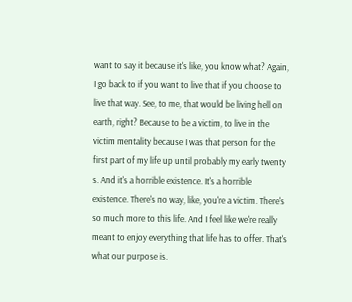want to say it because it's like, you know what? Again, I go back to if you want to live that if you choose to live that way. See, to me, that would be living hell on earth, right? Because to be a victim, to live in the victim mentality because I was that person for the first part of my life up until probably my early twenty s. And it's a horrible existence. It's a horrible existence. There's no way, like, you're a victim. There's so much more to this life. And I feel like we're really meant to enjoy everything that life has to offer. That's what our purpose is.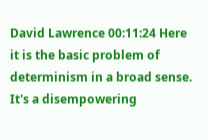David Lawrence 00:11:24 Here it is the basic problem of determinism in a broad sense. It's a disempowering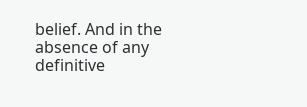belief. And in the absence of any definitive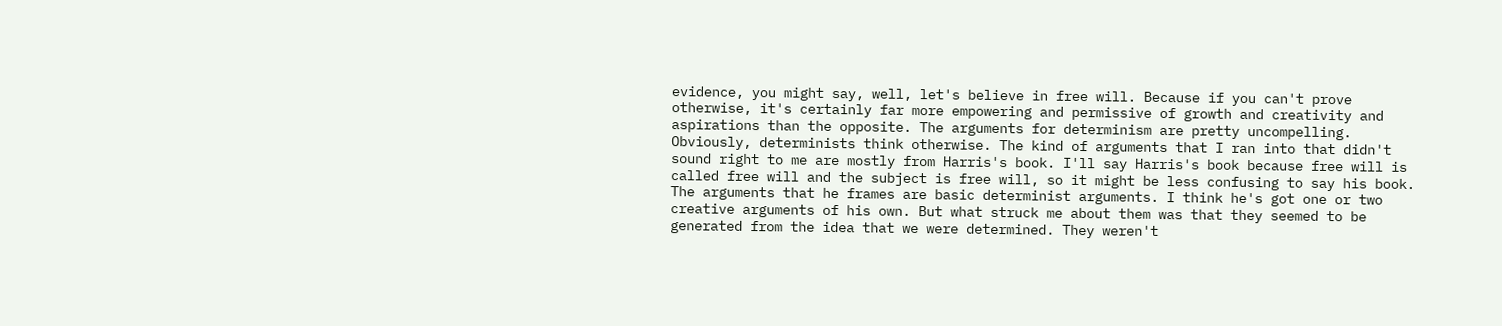evidence, you might say, well, let's believe in free will. Because if you can't prove otherwise, it's certainly far more empowering and permissive of growth and creativity and aspirations than the opposite. The arguments for determinism are pretty uncompelling. Obviously, determinists think otherwise. The kind of arguments that I ran into that didn't sound right to me are mostly from Harris's book. I'll say Harris's book because free will is called free will and the subject is free will, so it might be less confusing to say his book. The arguments that he frames are basic determinist arguments. I think he's got one or two creative arguments of his own. But what struck me about them was that they seemed to be generated from the idea that we were determined. They weren't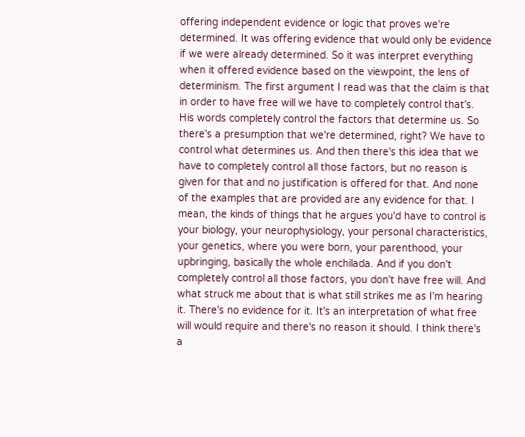offering independent evidence or logic that proves we're determined. It was offering evidence that would only be evidence if we were already determined. So it was interpret everything when it offered evidence based on the viewpoint, the lens of determinism. The first argument I read was that the claim is that in order to have free will we have to completely control that's. His words completely control the factors that determine us. So there's a presumption that we're determined, right? We have to control what determines us. And then there's this idea that we have to completely control all those factors, but no reason is given for that and no justification is offered for that. And none of the examples that are provided are any evidence for that. I mean, the kinds of things that he argues you'd have to control is your biology, your neurophysiology, your personal characteristics, your genetics, where you were born, your parenthood, your upbringing, basically the whole enchilada. And if you don't completely control all those factors, you don't have free will. And what struck me about that is what still strikes me as I'm hearing it. There's no evidence for it. It's an interpretation of what free will would require and there's no reason it should. I think there's a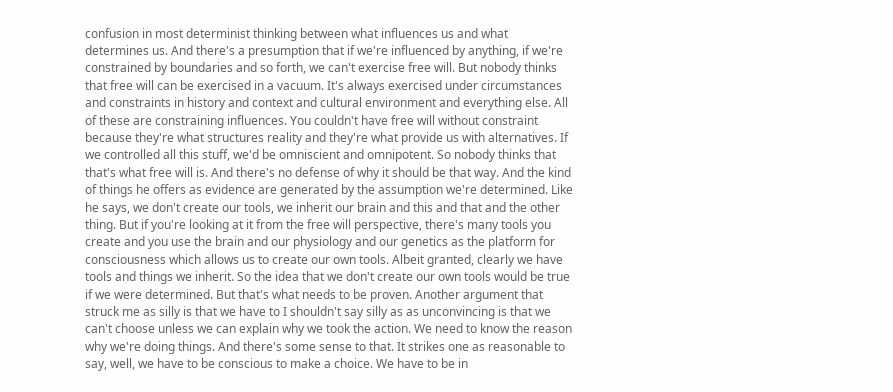confusion in most determinist thinking between what influences us and what determines us. And there's a presumption that if we're influenced by anything, if we're constrained by boundaries and so forth, we can't exercise free will. But nobody thinks that free will can be exercised in a vacuum. It's always exercised under circumstances and constraints in history and context and cultural environment and everything else. All of these are constraining influences. You couldn't have free will without constraint because they're what structures reality and they're what provide us with alternatives. If we controlled all this stuff, we'd be omniscient and omnipotent. So nobody thinks that that's what free will is. And there's no defense of why it should be that way. And the kind of things he offers as evidence are generated by the assumption we're determined. Like he says, we don't create our tools, we inherit our brain and this and that and the other thing. But if you're looking at it from the free will perspective, there's many tools you create and you use the brain and our physiology and our genetics as the platform for consciousness which allows us to create our own tools. Albeit granted, clearly we have tools and things we inherit. So the idea that we don't create our own tools would be true if we were determined. But that's what needs to be proven. Another argument that struck me as silly is that we have to I shouldn't say silly as as unconvincing is that we can't choose unless we can explain why we took the action. We need to know the reason why we're doing things. And there's some sense to that. It strikes one as reasonable to say, well, we have to be conscious to make a choice. We have to be in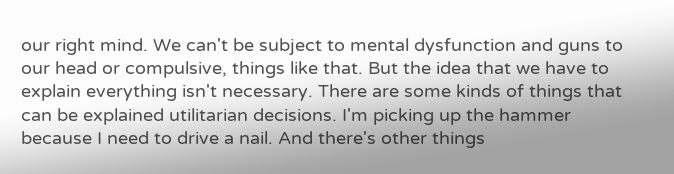our right mind. We can't be subject to mental dysfunction and guns to our head or compulsive, things like that. But the idea that we have to explain everything isn't necessary. There are some kinds of things that can be explained utilitarian decisions. I'm picking up the hammer because I need to drive a nail. And there's other things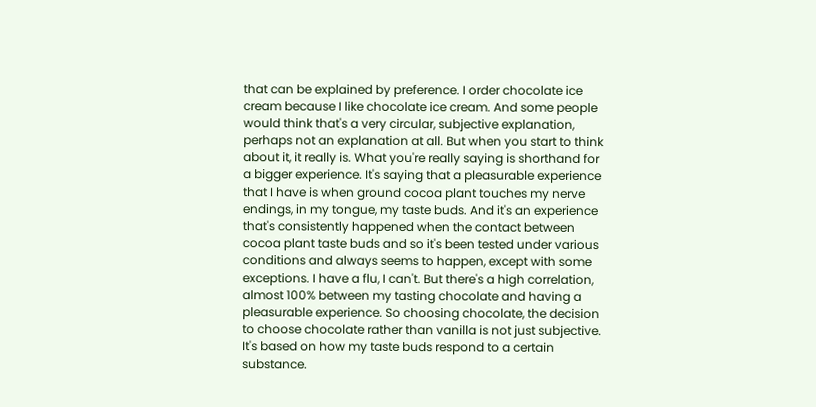that can be explained by preference. I order chocolate ice cream because I like chocolate ice cream. And some people would think that's a very circular, subjective explanation, perhaps not an explanation at all. But when you start to think about it, it really is. What you're really saying is shorthand for a bigger experience. It's saying that a pleasurable experience that I have is when ground cocoa plant touches my nerve endings, in my tongue, my taste buds. And it's an experience that's consistently happened when the contact between cocoa plant taste buds and so it's been tested under various conditions and always seems to happen, except with some exceptions. I have a flu, I can't. But there's a high correlation, almost 100% between my tasting chocolate and having a pleasurable experience. So choosing chocolate, the decision to choose chocolate rather than vanilla is not just subjective. It's based on how my taste buds respond to a certain substance.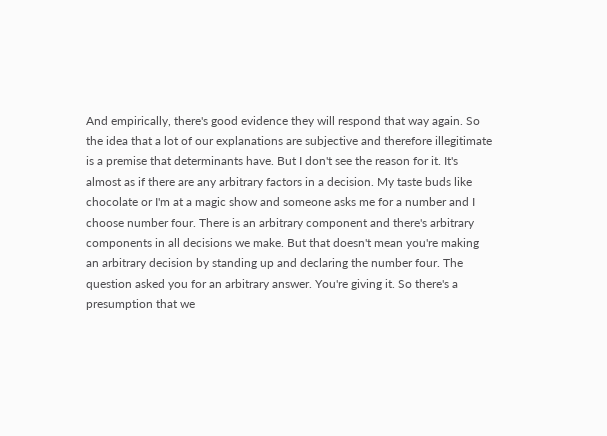And empirically, there's good evidence they will respond that way again. So the idea that a lot of our explanations are subjective and therefore illegitimate is a premise that determinants have. But I don't see the reason for it. It's almost as if there are any arbitrary factors in a decision. My taste buds like chocolate or I'm at a magic show and someone asks me for a number and I choose number four. There is an arbitrary component and there's arbitrary components in all decisions we make. But that doesn't mean you're making an arbitrary decision by standing up and declaring the number four. The question asked you for an arbitrary answer. You're giving it. So there's a presumption that we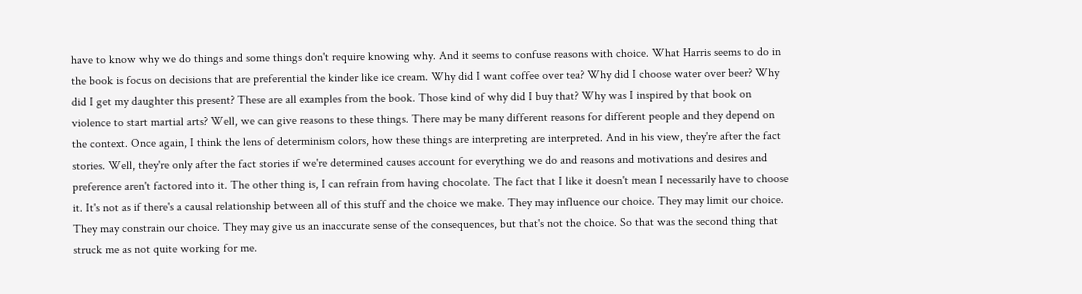have to know why we do things and some things don't require knowing why. And it seems to confuse reasons with choice. What Harris seems to do in the book is focus on decisions that are preferential the kinder like ice cream. Why did I want coffee over tea? Why did I choose water over beer? Why did I get my daughter this present? These are all examples from the book. Those kind of why did I buy that? Why was I inspired by that book on violence to start martial arts? Well, we can give reasons to these things. There may be many different reasons for different people and they depend on the context. Once again, I think the lens of determinism colors, how these things are interpreting are interpreted. And in his view, they're after the fact stories. Well, they're only after the fact stories if we're determined causes account for everything we do and reasons and motivations and desires and preference aren't factored into it. The other thing is, I can refrain from having chocolate. The fact that I like it doesn't mean I necessarily have to choose it. It's not as if there's a causal relationship between all of this stuff and the choice we make. They may influence our choice. They may limit our choice. They may constrain our choice. They may give us an inaccurate sense of the consequences, but that's not the choice. So that was the second thing that struck me as not quite working for me.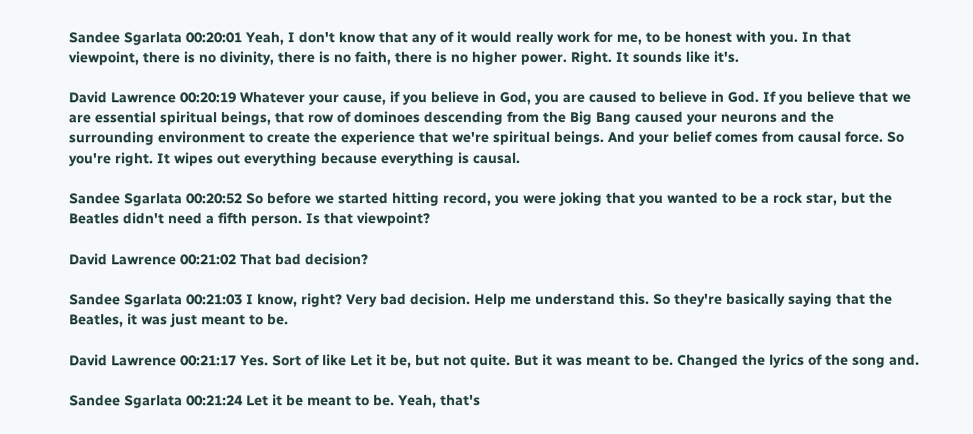Sandee Sgarlata 00:20:01 Yeah, I don't know that any of it would really work for me, to be honest with you. In that viewpoint, there is no divinity, there is no faith, there is no higher power. Right. It sounds like it's.

David Lawrence 00:20:19 Whatever your cause, if you believe in God, you are caused to believe in God. If you believe that we are essential spiritual beings, that row of dominoes descending from the Big Bang caused your neurons and the surrounding environment to create the experience that we're spiritual beings. And your belief comes from causal force. So you're right. It wipes out everything because everything is causal.

Sandee Sgarlata 00:20:52 So before we started hitting record, you were joking that you wanted to be a rock star, but the Beatles didn't need a fifth person. Is that viewpoint?

David Lawrence 00:21:02 That bad decision?

Sandee Sgarlata 00:21:03 I know, right? Very bad decision. Help me understand this. So they're basically saying that the Beatles, it was just meant to be.

David Lawrence 00:21:17 Yes. Sort of like Let it be, but not quite. But it was meant to be. Changed the lyrics of the song and.

Sandee Sgarlata 00:21:24 Let it be meant to be. Yeah, that's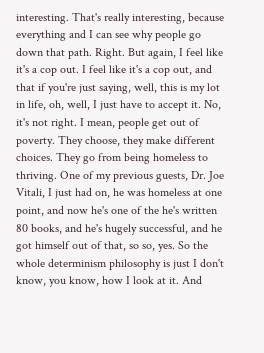interesting. That's really interesting, because everything and I can see why people go down that path. Right. But again, I feel like it's a cop out. I feel like it's a cop out, and that if you're just saying, well, this is my lot in life, oh, well, I just have to accept it. No, it's not right. I mean, people get out of poverty. They choose, they make different choices. They go from being homeless to thriving. One of my previous guests, Dr. Joe Vitali, I just had on, he was homeless at one point, and now he's one of the he's written 80 books, and he's hugely successful, and he got himself out of that, so so, yes. So the whole determinism philosophy is just I don't know, you know, how I look at it. And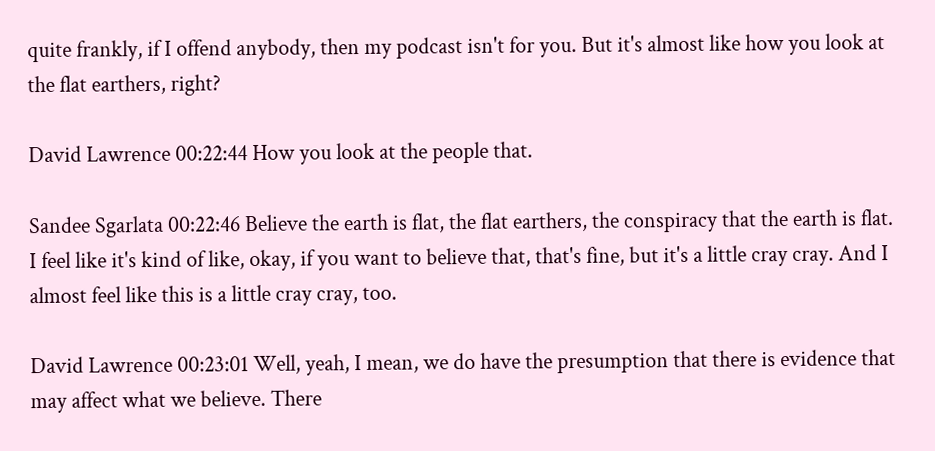quite frankly, if I offend anybody, then my podcast isn't for you. But it's almost like how you look at the flat earthers, right?

David Lawrence 00:22:44 How you look at the people that.

Sandee Sgarlata 00:22:46 Believe the earth is flat, the flat earthers, the conspiracy that the earth is flat. I feel like it's kind of like, okay, if you want to believe that, that's fine, but it's a little cray cray. And I almost feel like this is a little cray cray, too.

David Lawrence 00:23:01 Well, yeah, I mean, we do have the presumption that there is evidence that may affect what we believe. There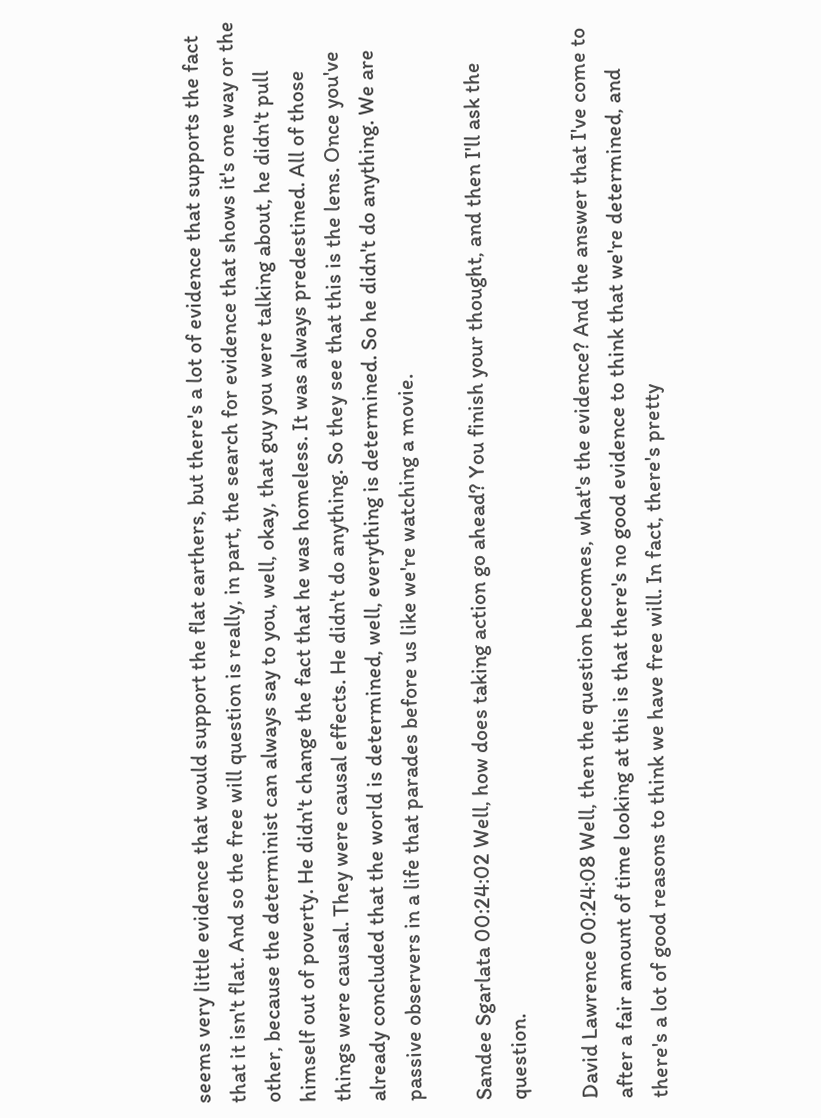seems very little evidence that would support the flat earthers, but there's a lot of evidence that supports the fact that it isn't flat. And so the free will question is really, in part, the search for evidence that shows it's one way or the other, because the determinist can always say to you, well, okay, that guy you were talking about, he didn't pull himself out of poverty. He didn't change the fact that he was homeless. It was always predestined. All of those things were causal. They were causal effects. He didn't do anything. So they see that this is the lens. Once you've already concluded that the world is determined, well, everything is determined. So he didn't do anything. We are passive observers in a life that parades before us like we're watching a movie.

Sandee Sgarlata 00:24:02 Well, how does taking action go ahead? You finish your thought, and then I'll ask the question.

David Lawrence 00:24:08 Well, then the question becomes, what's the evidence? And the answer that I've come to after a fair amount of time looking at this is that there's no good evidence to think that we're determined, and there's a lot of good reasons to think we have free will. In fact, there's pretty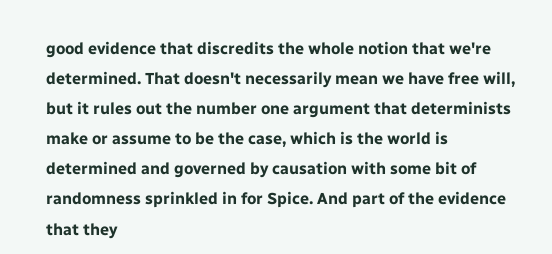good evidence that discredits the whole notion that we're determined. That doesn't necessarily mean we have free will, but it rules out the number one argument that determinists make or assume to be the case, which is the world is determined and governed by causation with some bit of randomness sprinkled in for Spice. And part of the evidence that they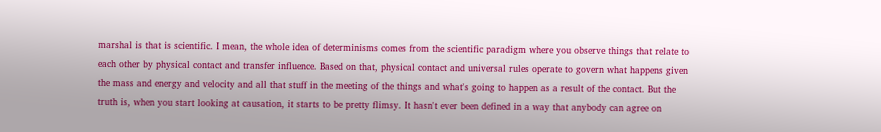marshal is that is scientific. I mean, the whole idea of determinisms comes from the scientific paradigm where you observe things that relate to each other by physical contact and transfer influence. Based on that, physical contact and universal rules operate to govern what happens given the mass and energy and velocity and all that stuff in the meeting of the things and what's going to happen as a result of the contact. But the truth is, when you start looking at causation, it starts to be pretty flimsy. It hasn't ever been defined in a way that anybody can agree on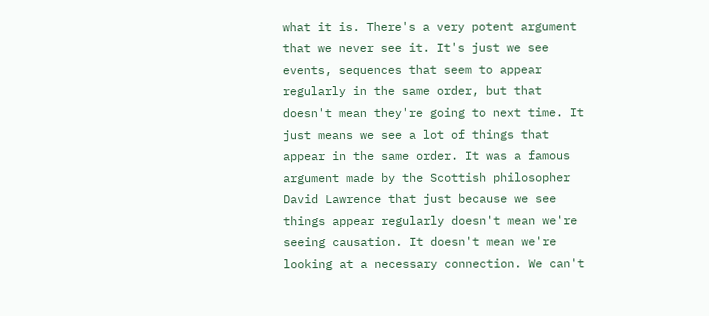what it is. There's a very potent argument that we never see it. It's just we see events, sequences that seem to appear regularly in the same order, but that doesn't mean they're going to next time. It just means we see a lot of things that appear in the same order. It was a famous argument made by the Scottish philosopher David Lawrence that just because we see things appear regularly doesn't mean we're seeing causation. It doesn't mean we're looking at a necessary connection. We can't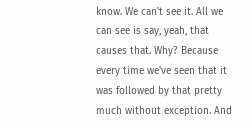know. We can't see it. All we can see is say, yeah, that causes that. Why? Because every time we've seen that it was followed by that pretty much without exception. And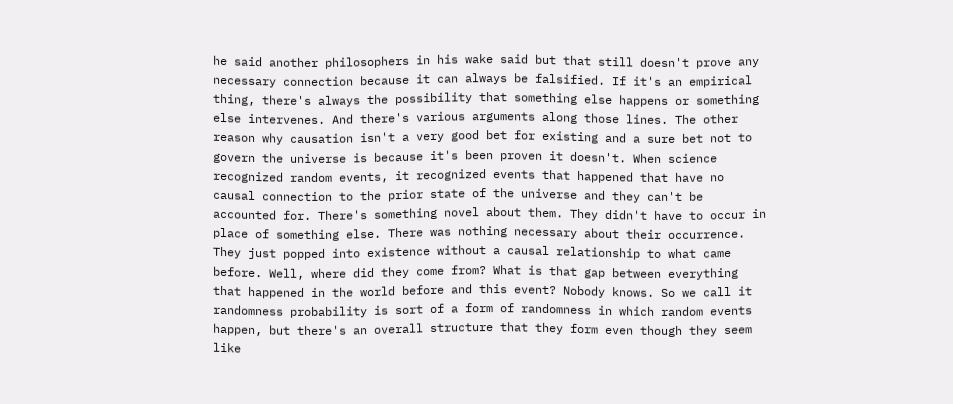he said another philosophers in his wake said but that still doesn't prove any necessary connection because it can always be falsified. If it's an empirical thing, there's always the possibility that something else happens or something else intervenes. And there's various arguments along those lines. The other reason why causation isn't a very good bet for existing and a sure bet not to govern the universe is because it's been proven it doesn't. When science recognized random events, it recognized events that happened that have no causal connection to the prior state of the universe and they can't be accounted for. There's something novel about them. They didn't have to occur in place of something else. There was nothing necessary about their occurrence. They just popped into existence without a causal relationship to what came before. Well, where did they come from? What is that gap between everything that happened in the world before and this event? Nobody knows. So we call it randomness probability is sort of a form of randomness in which random events happen, but there's an overall structure that they form even though they seem like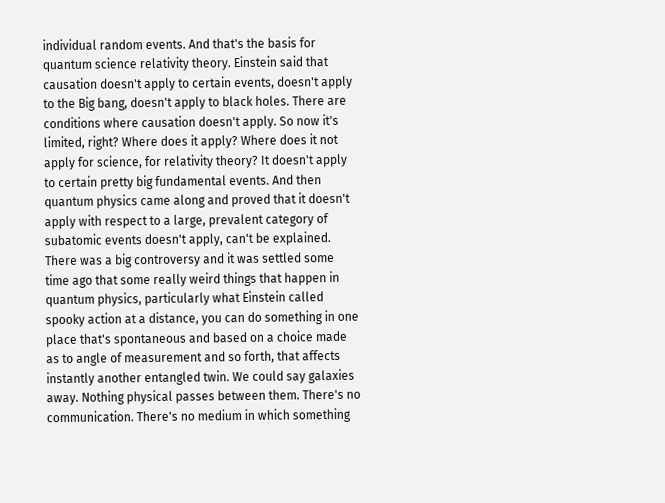individual random events. And that's the basis for quantum science relativity theory. Einstein said that causation doesn't apply to certain events, doesn't apply to the Big bang, doesn't apply to black holes. There are conditions where causation doesn't apply. So now it's limited, right? Where does it apply? Where does it not apply for science, for relativity theory? It doesn't apply to certain pretty big fundamental events. And then quantum physics came along and proved that it doesn't apply with respect to a large, prevalent category of subatomic events doesn't apply, can't be explained. There was a big controversy and it was settled some time ago that some really weird things that happen in quantum physics, particularly what Einstein called spooky action at a distance, you can do something in one place that's spontaneous and based on a choice made as to angle of measurement and so forth, that affects instantly another entangled twin. We could say galaxies away. Nothing physical passes between them. There's no communication. There's no medium in which something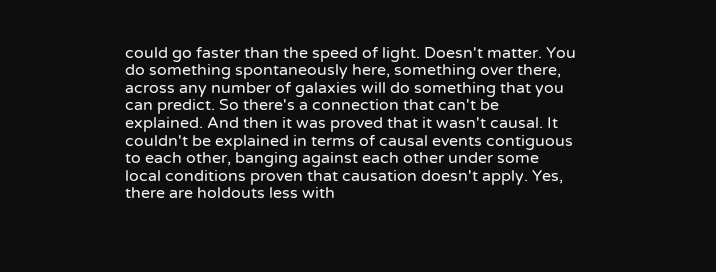could go faster than the speed of light. Doesn't matter. You do something spontaneously here, something over there, across any number of galaxies will do something that you can predict. So there's a connection that can't be explained. And then it was proved that it wasn't causal. It couldn't be explained in terms of causal events contiguous to each other, banging against each other under some local conditions proven that causation doesn't apply. Yes, there are holdouts less with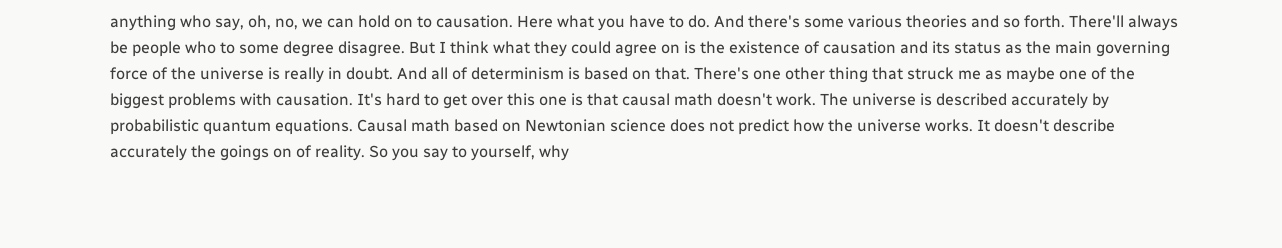anything who say, oh, no, we can hold on to causation. Here what you have to do. And there's some various theories and so forth. There'll always be people who to some degree disagree. But I think what they could agree on is the existence of causation and its status as the main governing force of the universe is really in doubt. And all of determinism is based on that. There's one other thing that struck me as maybe one of the biggest problems with causation. It's hard to get over this one is that causal math doesn't work. The universe is described accurately by probabilistic quantum equations. Causal math based on Newtonian science does not predict how the universe works. It doesn't describe accurately the goings on of reality. So you say to yourself, why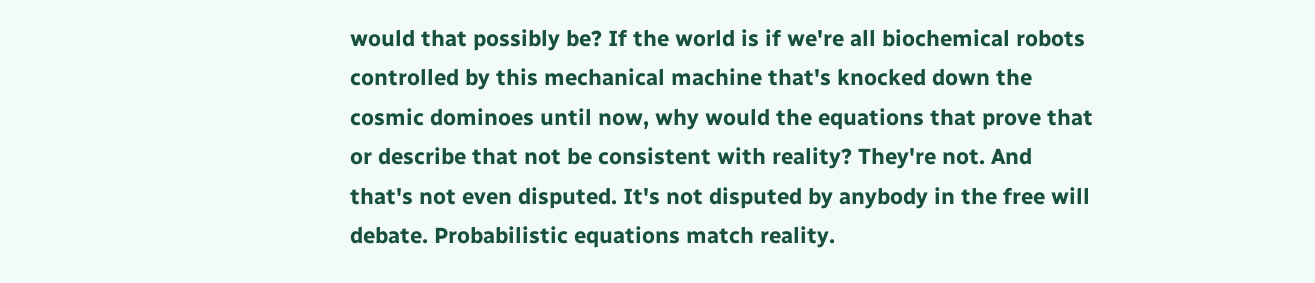would that possibly be? If the world is if we're all biochemical robots controlled by this mechanical machine that's knocked down the cosmic dominoes until now, why would the equations that prove that or describe that not be consistent with reality? They're not. And that's not even disputed. It's not disputed by anybody in the free will debate. Probabilistic equations match reality.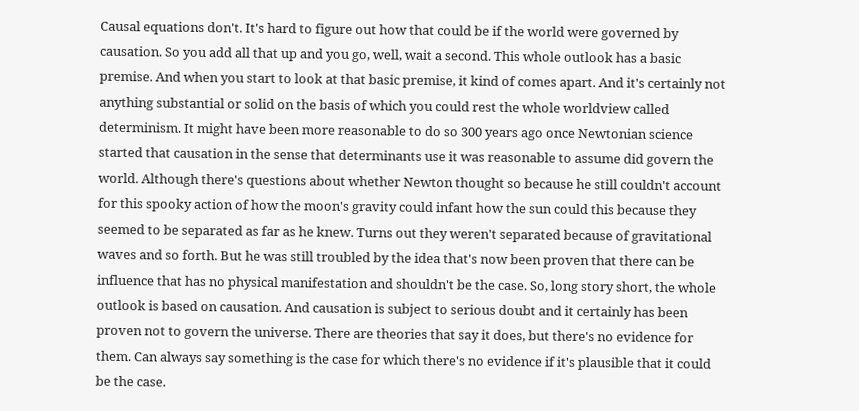Causal equations don't. It's hard to figure out how that could be if the world were governed by causation. So you add all that up and you go, well, wait a second. This whole outlook has a basic premise. And when you start to look at that basic premise, it kind of comes apart. And it's certainly not anything substantial or solid on the basis of which you could rest the whole worldview called determinism. It might have been more reasonable to do so 300 years ago once Newtonian science started that causation in the sense that determinants use it was reasonable to assume did govern the world. Although there's questions about whether Newton thought so because he still couldn't account for this spooky action of how the moon's gravity could infant how the sun could this because they seemed to be separated as far as he knew. Turns out they weren't separated because of gravitational waves and so forth. But he was still troubled by the idea that's now been proven that there can be influence that has no physical manifestation and shouldn't be the case. So, long story short, the whole outlook is based on causation. And causation is subject to serious doubt and it certainly has been proven not to govern the universe. There are theories that say it does, but there's no evidence for them. Can always say something is the case for which there's no evidence if it's plausible that it could be the case.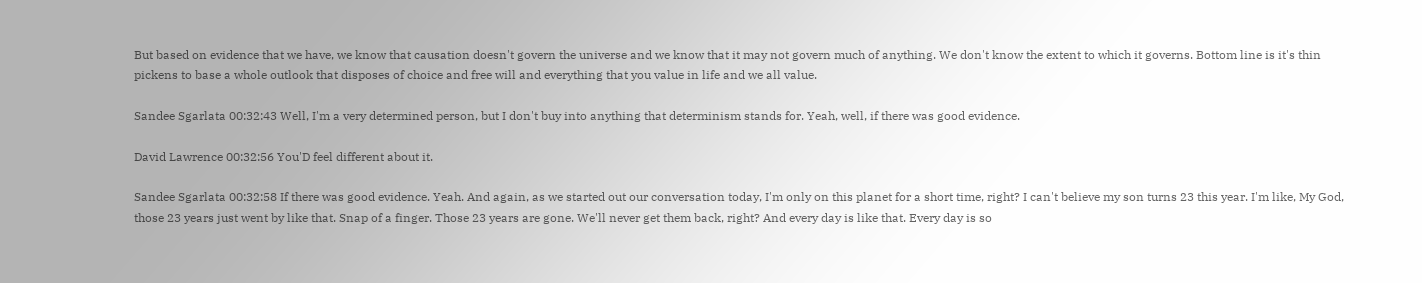But based on evidence that we have, we know that causation doesn't govern the universe and we know that it may not govern much of anything. We don't know the extent to which it governs. Bottom line is it's thin pickens to base a whole outlook that disposes of choice and free will and everything that you value in life and we all value.

Sandee Sgarlata 00:32:43 Well, I'm a very determined person, but I don't buy into anything that determinism stands for. Yeah, well, if there was good evidence.

David Lawrence 00:32:56 You'D feel different about it.

Sandee Sgarlata 00:32:58 If there was good evidence. Yeah. And again, as we started out our conversation today, I'm only on this planet for a short time, right? I can't believe my son turns 23 this year. I'm like, My God, those 23 years just went by like that. Snap of a finger. Those 23 years are gone. We'll never get them back, right? And every day is like that. Every day is so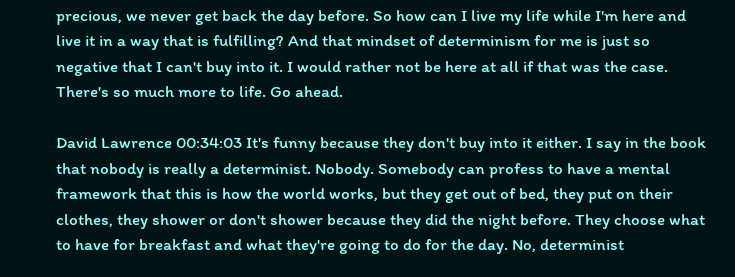precious, we never get back the day before. So how can I live my life while I'm here and live it in a way that is fulfilling? And that mindset of determinism for me is just so negative that I can't buy into it. I would rather not be here at all if that was the case. There's so much more to life. Go ahead.

David Lawrence 00:34:03 It's funny because they don't buy into it either. I say in the book that nobody is really a determinist. Nobody. Somebody can profess to have a mental framework that this is how the world works, but they get out of bed, they put on their clothes, they shower or don't shower because they did the night before. They choose what to have for breakfast and what they're going to do for the day. No, determinist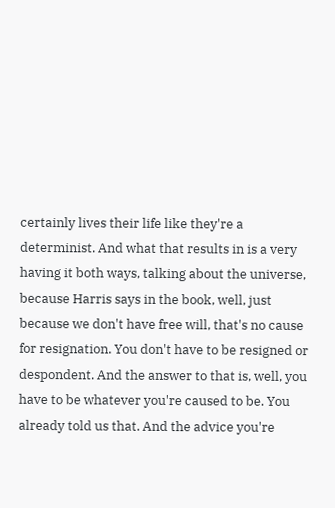certainly lives their life like they're a determinist. And what that results in is a very having it both ways, talking about the universe, because Harris says in the book, well, just because we don't have free will, that's no cause for resignation. You don't have to be resigned or despondent. And the answer to that is, well, you have to be whatever you're caused to be. You already told us that. And the advice you're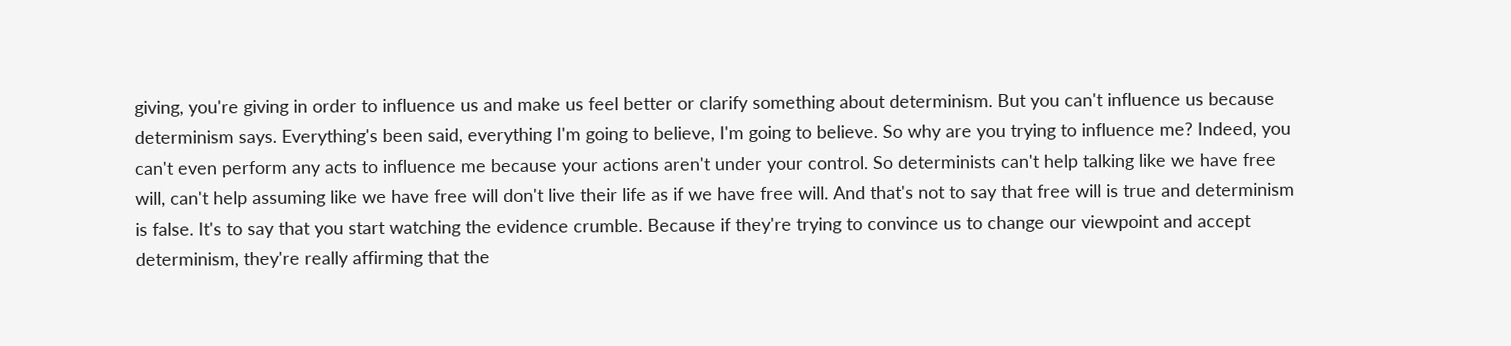giving, you're giving in order to influence us and make us feel better or clarify something about determinism. But you can't influence us because determinism says. Everything's been said, everything I'm going to believe, I'm going to believe. So why are you trying to influence me? Indeed, you can't even perform any acts to influence me because your actions aren't under your control. So determinists can't help talking like we have free will, can't help assuming like we have free will don't live their life as if we have free will. And that's not to say that free will is true and determinism is false. It's to say that you start watching the evidence crumble. Because if they're trying to convince us to change our viewpoint and accept determinism, they're really affirming that the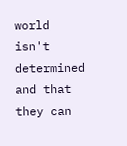world isn't determined and that they can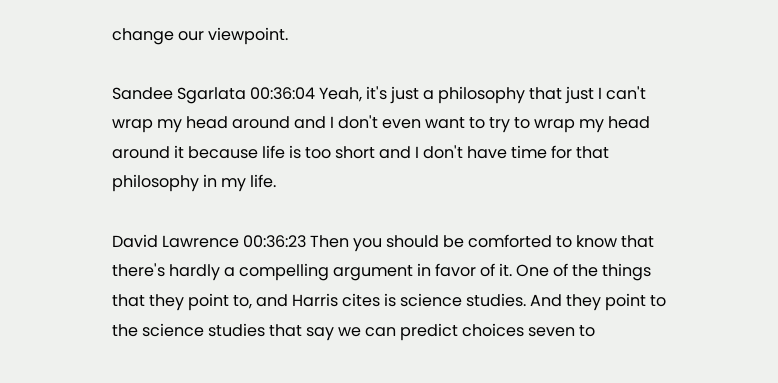change our viewpoint.

Sandee Sgarlata 00:36:04 Yeah, it's just a philosophy that just I can't wrap my head around and I don't even want to try to wrap my head around it because life is too short and I don't have time for that philosophy in my life.

David Lawrence 00:36:23 Then you should be comforted to know that there's hardly a compelling argument in favor of it. One of the things that they point to, and Harris cites is science studies. And they point to the science studies that say we can predict choices seven to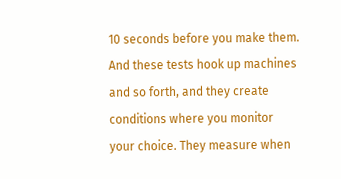10 seconds before you make them. And these tests hook up machines and so forth, and they create conditions where you monitor your choice. They measure when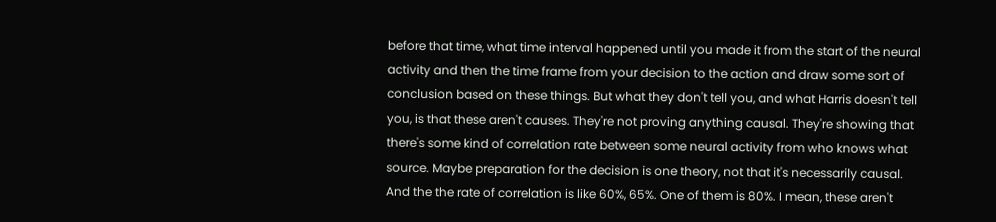before that time, what time interval happened until you made it from the start of the neural activity and then the time frame from your decision to the action and draw some sort of conclusion based on these things. But what they don't tell you, and what Harris doesn't tell you, is that these aren't causes. They're not proving anything causal. They're showing that there's some kind of correlation rate between some neural activity from who knows what source. Maybe preparation for the decision is one theory, not that it's necessarily causal. And the the rate of correlation is like 60%, 65%. One of them is 80%. I mean, these aren't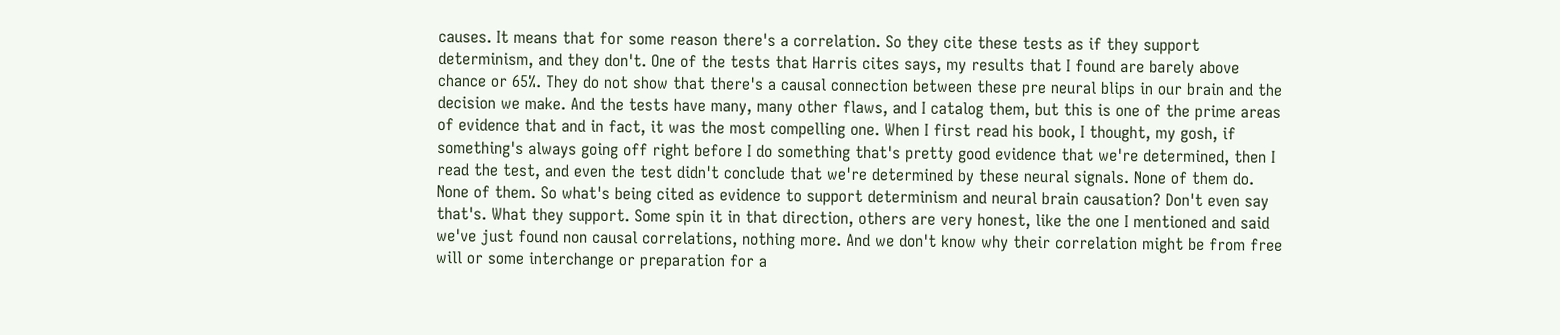causes. It means that for some reason there's a correlation. So they cite these tests as if they support determinism, and they don't. One of the tests that Harris cites says, my results that I found are barely above chance or 65%. They do not show that there's a causal connection between these pre neural blips in our brain and the decision we make. And the tests have many, many other flaws, and I catalog them, but this is one of the prime areas of evidence that and in fact, it was the most compelling one. When I first read his book, I thought, my gosh, if something's always going off right before I do something that's pretty good evidence that we're determined, then I read the test, and even the test didn't conclude that we're determined by these neural signals. None of them do. None of them. So what's being cited as evidence to support determinism and neural brain causation? Don't even say that's. What they support. Some spin it in that direction, others are very honest, like the one I mentioned and said we've just found non causal correlations, nothing more. And we don't know why their correlation might be from free will or some interchange or preparation for a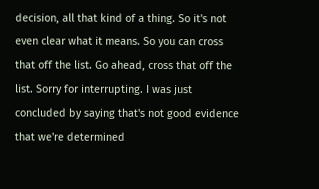decision, all that kind of a thing. So it's not even clear what it means. So you can cross that off the list. Go ahead, cross that off the list. Sorry for interrupting. I was just concluded by saying that's not good evidence that we're determined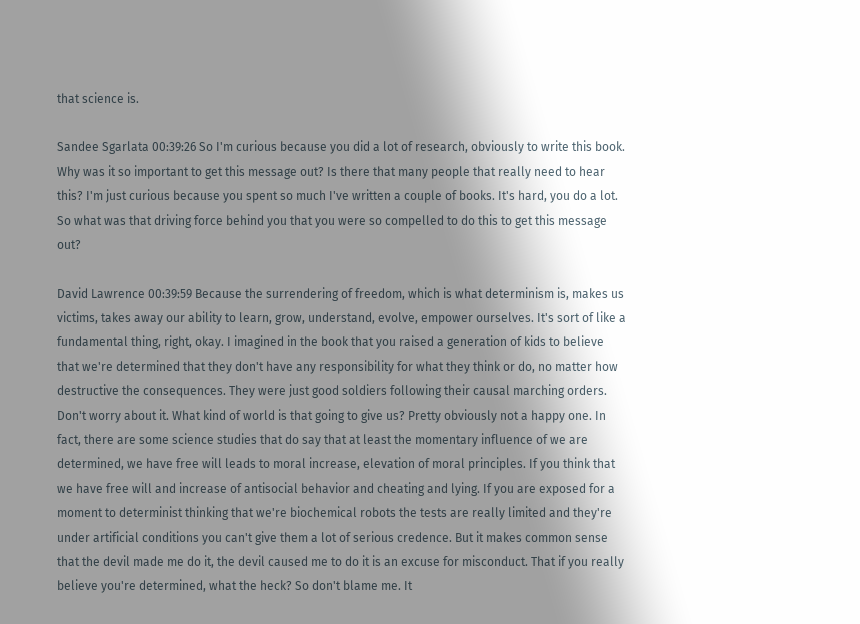that science is.

Sandee Sgarlata 00:39:26 So I'm curious because you did a lot of research, obviously to write this book. Why was it so important to get this message out? Is there that many people that really need to hear this? I'm just curious because you spent so much I've written a couple of books. It's hard, you do a lot. So what was that driving force behind you that you were so compelled to do this to get this message out?

David Lawrence 00:39:59 Because the surrendering of freedom, which is what determinism is, makes us victims, takes away our ability to learn, grow, understand, evolve, empower ourselves. It's sort of like a fundamental thing, right, okay. I imagined in the book that you raised a generation of kids to believe that we're determined that they don't have any responsibility for what they think or do, no matter how destructive the consequences. They were just good soldiers following their causal marching orders. Don't worry about it. What kind of world is that going to give us? Pretty obviously not a happy one. In fact, there are some science studies that do say that at least the momentary influence of we are determined, we have free will leads to moral increase, elevation of moral principles. If you think that we have free will and increase of antisocial behavior and cheating and lying. If you are exposed for a moment to determinist thinking that we're biochemical robots the tests are really limited and they're under artificial conditions you can't give them a lot of serious credence. But it makes common sense that the devil made me do it, the devil caused me to do it is an excuse for misconduct. That if you really believe you're determined, what the heck? So don't blame me. It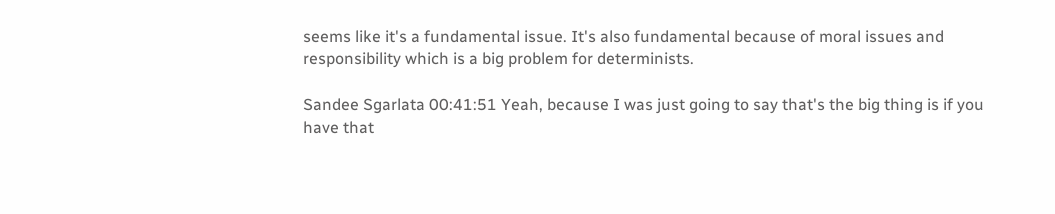seems like it's a fundamental issue. It's also fundamental because of moral issues and responsibility which is a big problem for determinists.

Sandee Sgarlata 00:41:51 Yeah, because I was just going to say that's the big thing is if you have that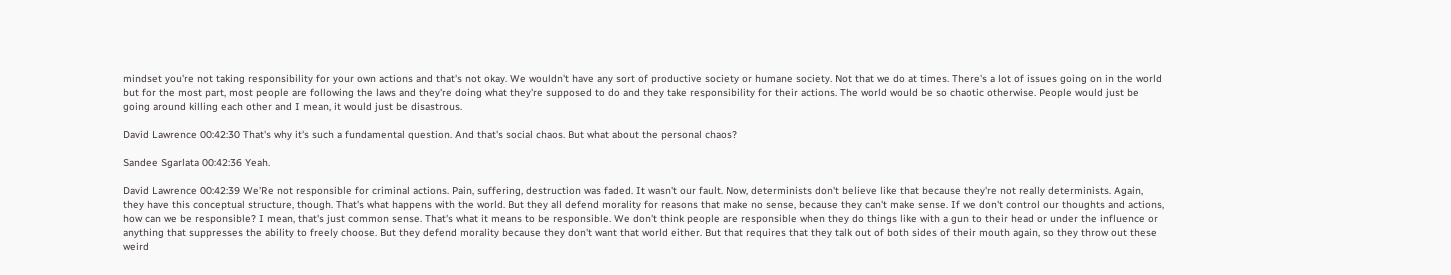mindset you're not taking responsibility for your own actions and that's not okay. We wouldn't have any sort of productive society or humane society. Not that we do at times. There's a lot of issues going on in the world but for the most part, most people are following the laws and they're doing what they're supposed to do and they take responsibility for their actions. The world would be so chaotic otherwise. People would just be going around killing each other and I mean, it would just be disastrous.

David Lawrence 00:42:30 That's why it's such a fundamental question. And that's social chaos. But what about the personal chaos?

Sandee Sgarlata 00:42:36 Yeah.

David Lawrence 00:42:39 We'Re not responsible for criminal actions. Pain, suffering, destruction was faded. It wasn't our fault. Now, determinists don't believe like that because they're not really determinists. Again, they have this conceptual structure, though. That's what happens with the world. But they all defend morality for reasons that make no sense, because they can't make sense. If we don't control our thoughts and actions, how can we be responsible? I mean, that's just common sense. That's what it means to be responsible. We don't think people are responsible when they do things like with a gun to their head or under the influence or anything that suppresses the ability to freely choose. But they defend morality because they don't want that world either. But that requires that they talk out of both sides of their mouth again, so they throw out these weird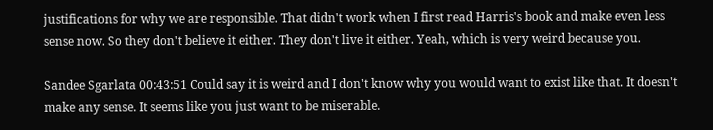justifications for why we are responsible. That didn't work when I first read Harris's book and make even less sense now. So they don't believe it either. They don't live it either. Yeah, which is very weird because you.

Sandee Sgarlata 00:43:51 Could say it is weird and I don't know why you would want to exist like that. It doesn't make any sense. It seems like you just want to be miserable.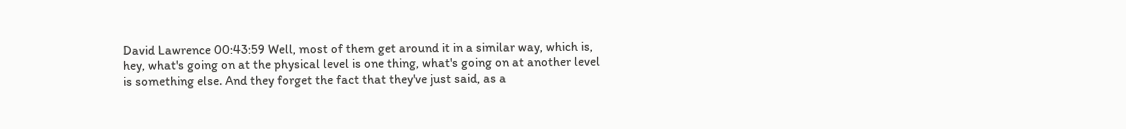David Lawrence 00:43:59 Well, most of them get around it in a similar way, which is, hey, what's going on at the physical level is one thing, what's going on at another level is something else. And they forget the fact that they've just said, as a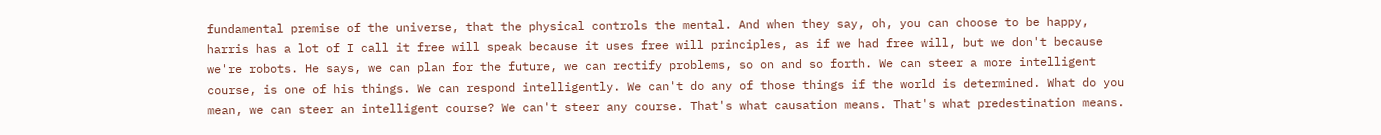fundamental premise of the universe, that the physical controls the mental. And when they say, oh, you can choose to be happy, harris has a lot of I call it free will speak because it uses free will principles, as if we had free will, but we don't because we're robots. He says, we can plan for the future, we can rectify problems, so on and so forth. We can steer a more intelligent course, is one of his things. We can respond intelligently. We can't do any of those things if the world is determined. What do you mean, we can steer an intelligent course? We can't steer any course. That's what causation means. That's what predestination means.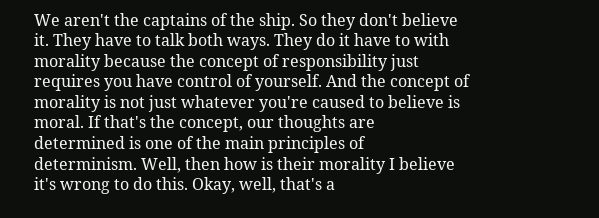We aren't the captains of the ship. So they don't believe it. They have to talk both ways. They do it have to with morality because the concept of responsibility just requires you have control of yourself. And the concept of morality is not just whatever you're caused to believe is moral. If that's the concept, our thoughts are determined is one of the main principles of determinism. Well, then how is their morality I believe it's wrong to do this. Okay, well, that's a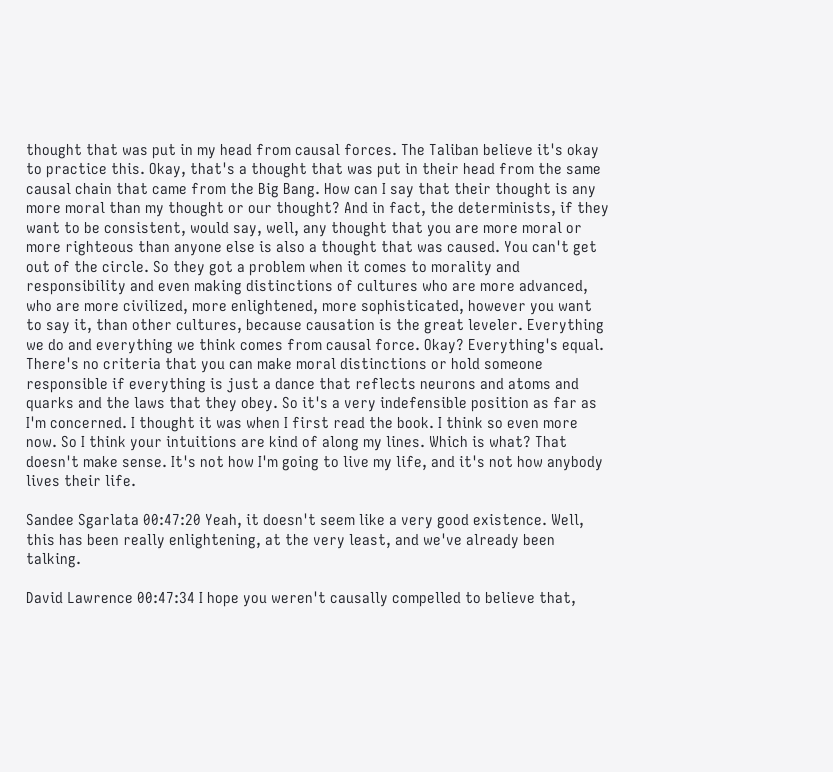thought that was put in my head from causal forces. The Taliban believe it's okay to practice this. Okay, that's a thought that was put in their head from the same causal chain that came from the Big Bang. How can I say that their thought is any more moral than my thought or our thought? And in fact, the determinists, if they want to be consistent, would say, well, any thought that you are more moral or more righteous than anyone else is also a thought that was caused. You can't get out of the circle. So they got a problem when it comes to morality and responsibility and even making distinctions of cultures who are more advanced, who are more civilized, more enlightened, more sophisticated, however you want to say it, than other cultures, because causation is the great leveler. Everything we do and everything we think comes from causal force. Okay? Everything's equal. There's no criteria that you can make moral distinctions or hold someone responsible if everything is just a dance that reflects neurons and atoms and quarks and the laws that they obey. So it's a very indefensible position as far as I'm concerned. I thought it was when I first read the book. I think so even more now. So I think your intuitions are kind of along my lines. Which is what? That doesn't make sense. It's not how I'm going to live my life, and it's not how anybody lives their life.

Sandee Sgarlata 00:47:20 Yeah, it doesn't seem like a very good existence. Well, this has been really enlightening, at the very least, and we've already been talking.

David Lawrence 00:47:34 I hope you weren't causally compelled to believe that,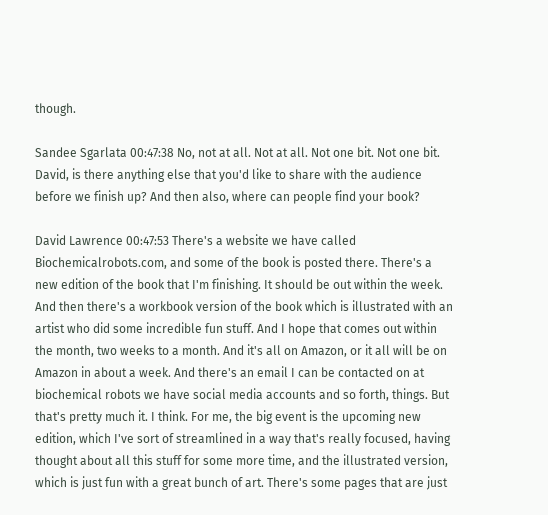though.

Sandee Sgarlata 00:47:38 No, not at all. Not at all. Not one bit. Not one bit. David, is there anything else that you'd like to share with the audience before we finish up? And then also, where can people find your book?

David Lawrence 00:47:53 There's a website we have called Biochemicalrobots.com, and some of the book is posted there. There's a new edition of the book that I'm finishing. It should be out within the week. And then there's a workbook version of the book which is illustrated with an artist who did some incredible fun stuff. And I hope that comes out within the month, two weeks to a month. And it's all on Amazon, or it all will be on Amazon in about a week. And there's an email I can be contacted on at biochemical robots we have social media accounts and so forth, things. But that's pretty much it. I think. For me, the big event is the upcoming new edition, which I've sort of streamlined in a way that's really focused, having thought about all this stuff for some more time, and the illustrated version, which is just fun with a great bunch of art. There's some pages that are just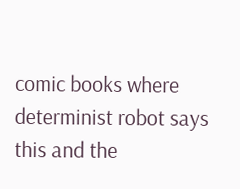comic books where determinist robot says this and the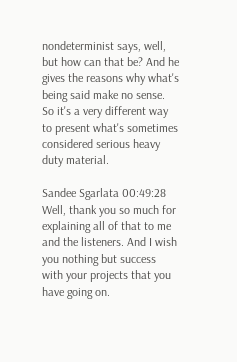nondeterminist says, well, but how can that be? And he gives the reasons why what's being said make no sense. So it's a very different way to present what's sometimes considered serious heavy duty material.

Sandee Sgarlata 00:49:28 Well, thank you so much for explaining all of that to me and the listeners. And I wish you nothing but success with your projects that you have going on.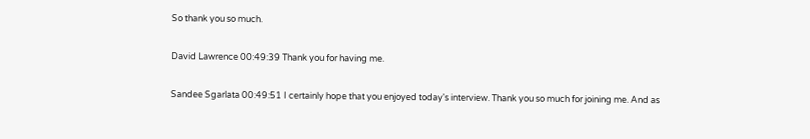So thank you so much.

David Lawrence 00:49:39 Thank you for having me.

Sandee Sgarlata 00:49:51 I certainly hope that you enjoyed today's interview. Thank you so much for joining me. And as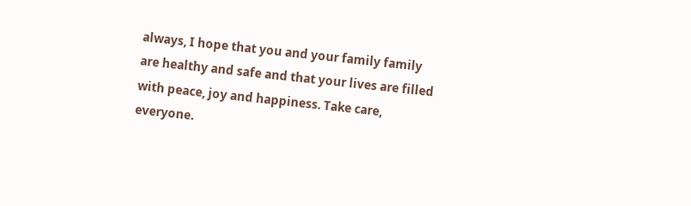always, I hope that you and your family family are healthy and safe and that your lives are filled with peace, joy and happiness. Take care, everyone.